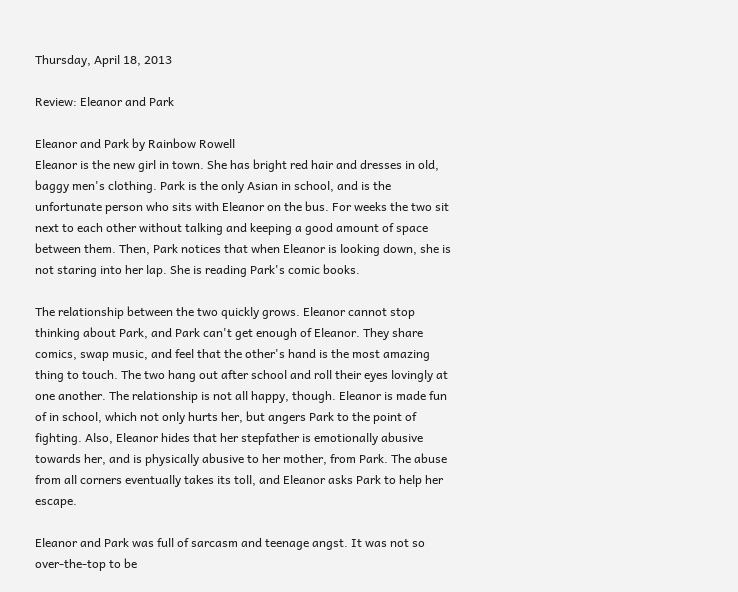Thursday, April 18, 2013

Review: Eleanor and Park

Eleanor and Park by Rainbow Rowell
Eleanor is the new girl in town. She has bright red hair and dresses in old, baggy men's clothing. Park is the only Asian in school, and is the unfortunate person who sits with Eleanor on the bus. For weeks the two sit next to each other without talking and keeping a good amount of space between them. Then, Park notices that when Eleanor is looking down, she is not staring into her lap. She is reading Park's comic books.

The relationship between the two quickly grows. Eleanor cannot stop thinking about Park, and Park can't get enough of Eleanor. They share comics, swap music, and feel that the other's hand is the most amazing thing to touch. The two hang out after school and roll their eyes lovingly at one another. The relationship is not all happy, though. Eleanor is made fun of in school, which not only hurts her, but angers Park to the point of fighting. Also, Eleanor hides that her stepfather is emotionally abusive towards her, and is physically abusive to her mother, from Park. The abuse from all corners eventually takes its toll, and Eleanor asks Park to help her escape.

Eleanor and Park was full of sarcasm and teenage angst. It was not so over-the-top to be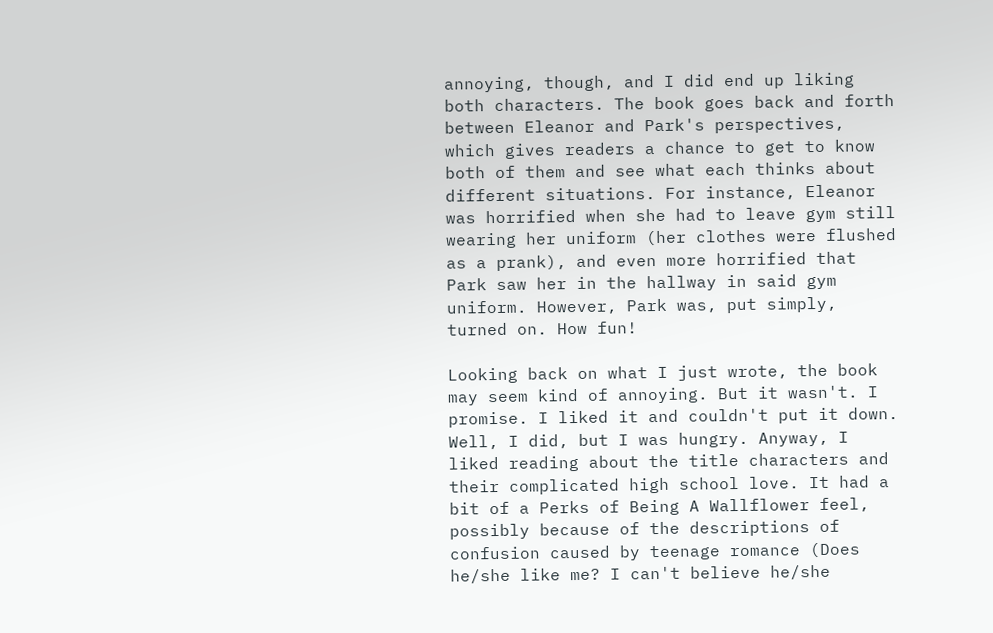annoying, though, and I did end up liking both characters. The book goes back and forth between Eleanor and Park's perspectives, which gives readers a chance to get to know both of them and see what each thinks about different situations. For instance, Eleanor was horrified when she had to leave gym still wearing her uniform (her clothes were flushed as a prank), and even more horrified that Park saw her in the hallway in said gym uniform. However, Park was, put simply, turned on. How fun!

Looking back on what I just wrote, the book may seem kind of annoying. But it wasn't. I promise. I liked it and couldn't put it down. Well, I did, but I was hungry. Anyway, I liked reading about the title characters and their complicated high school love. It had a bit of a Perks of Being A Wallflower feel, possibly because of the descriptions of confusion caused by teenage romance (Does he/she like me? I can't believe he/she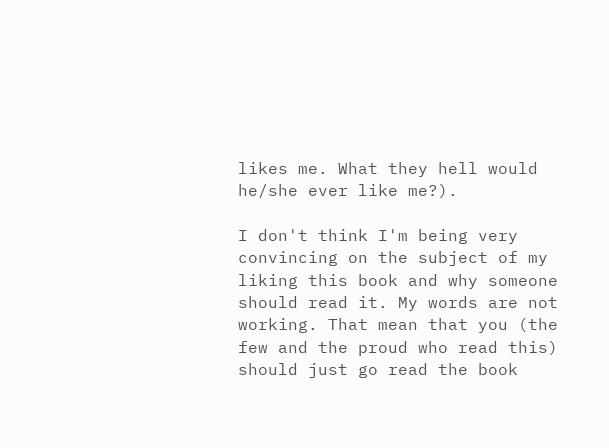likes me. What they hell would he/she ever like me?).

I don't think I'm being very convincing on the subject of my liking this book and why someone should read it. My words are not working. That mean that you (the few and the proud who read this) should just go read the book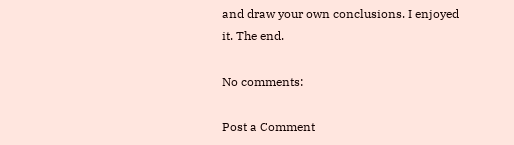and draw your own conclusions. I enjoyed it. The end.

No comments:

Post a Comment